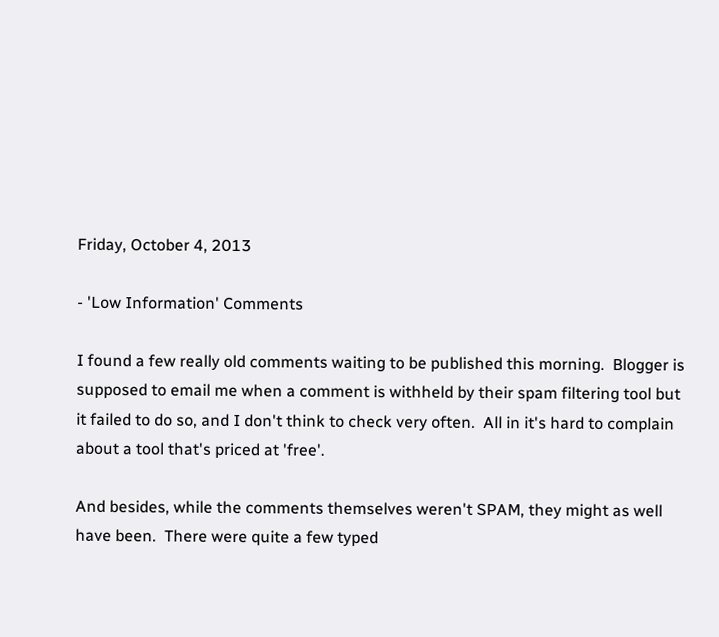Friday, October 4, 2013

- 'Low Information' Comments

I found a few really old comments waiting to be published this morning.  Blogger is supposed to email me when a comment is withheld by their spam filtering tool but it failed to do so, and I don't think to check very often.  All in it's hard to complain about a tool that's priced at 'free'.

And besides, while the comments themselves weren't SPAM, they might as well have been.  There were quite a few typed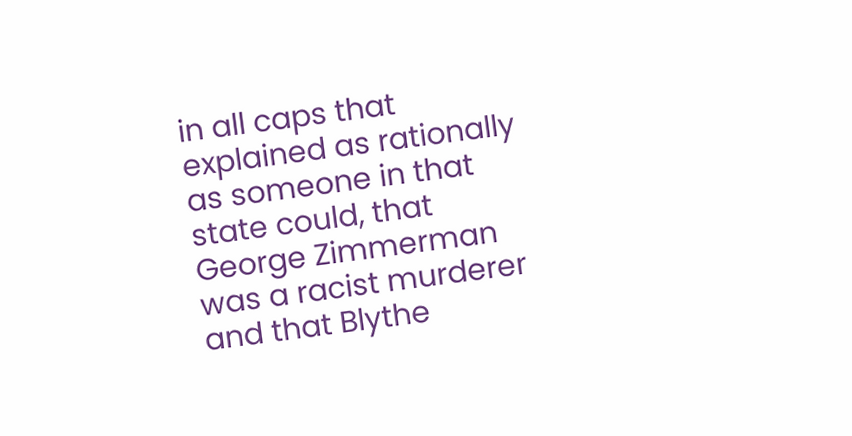in all caps that explained as rationally as someone in that state could, that George Zimmerman was a racist murderer and that Blythe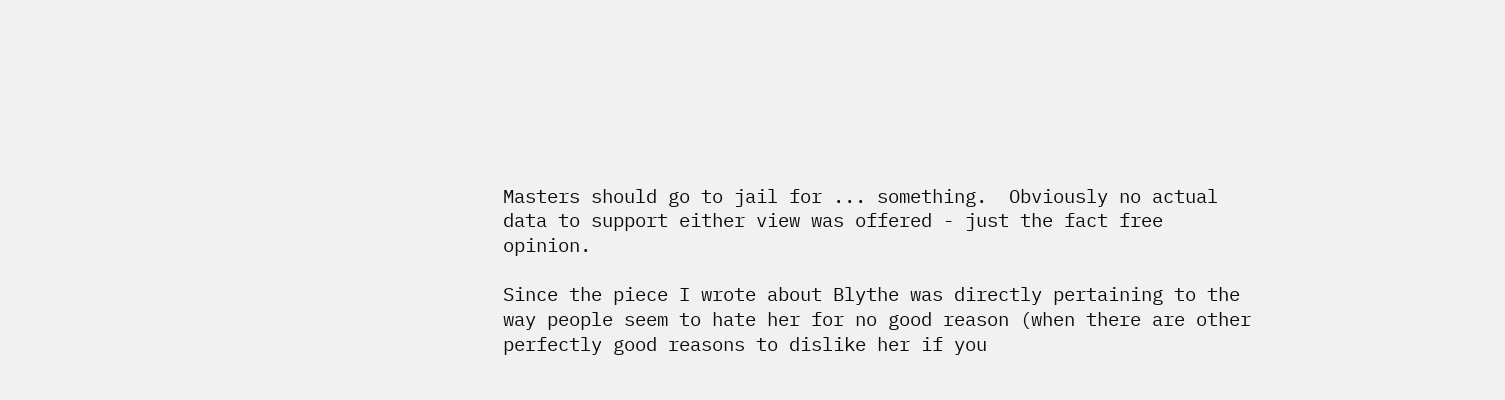Masters should go to jail for ... something.  Obviously no actual data to support either view was offered - just the fact free opinion.

Since the piece I wrote about Blythe was directly pertaining to the way people seem to hate her for no good reason (when there are other perfectly good reasons to dislike her if you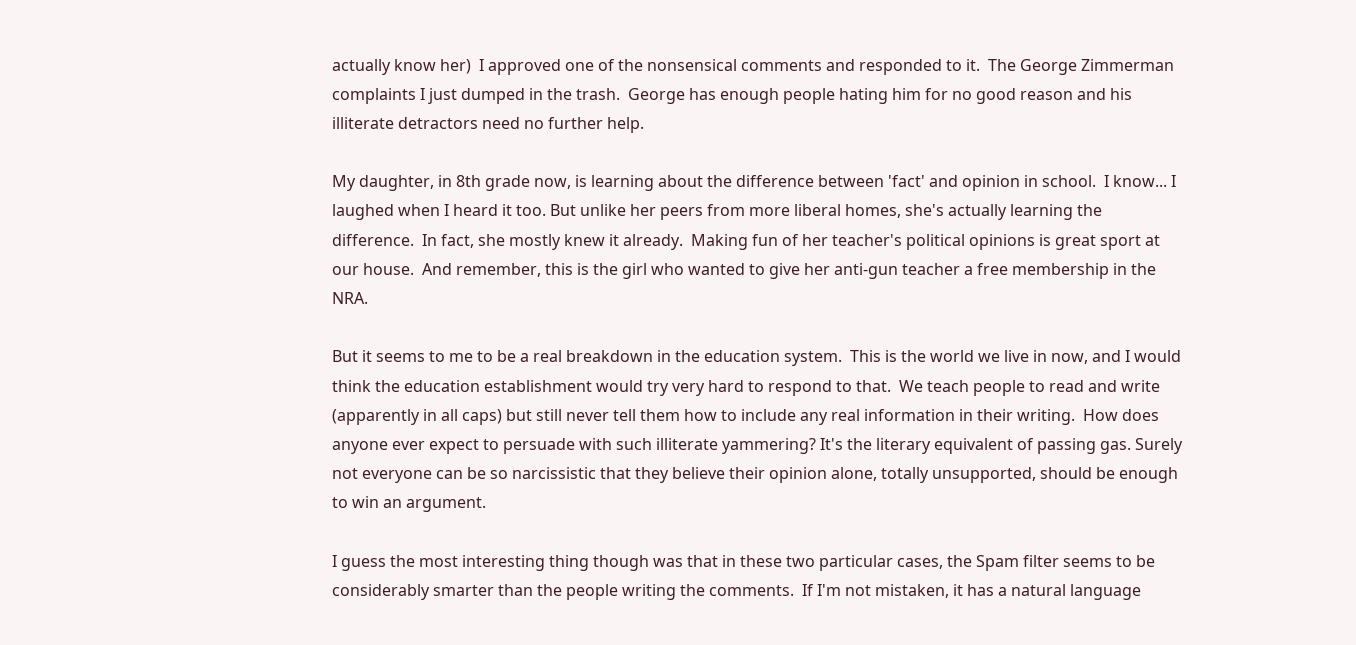actually know her)  I approved one of the nonsensical comments and responded to it.  The George Zimmerman complaints I just dumped in the trash.  George has enough people hating him for no good reason and his illiterate detractors need no further help.

My daughter, in 8th grade now, is learning about the difference between 'fact' and opinion in school.  I know... I laughed when I heard it too. But unlike her peers from more liberal homes, she's actually learning the difference.  In fact, she mostly knew it already.  Making fun of her teacher's political opinions is great sport at our house.  And remember, this is the girl who wanted to give her anti-gun teacher a free membership in the NRA.

But it seems to me to be a real breakdown in the education system.  This is the world we live in now, and I would think the education establishment would try very hard to respond to that.  We teach people to read and write (apparently in all caps) but still never tell them how to include any real information in their writing.  How does anyone ever expect to persuade with such illiterate yammering? It's the literary equivalent of passing gas. Surely not everyone can be so narcissistic that they believe their opinion alone, totally unsupported, should be enough to win an argument.

I guess the most interesting thing though was that in these two particular cases, the Spam filter seems to be considerably smarter than the people writing the comments.  If I'm not mistaken, it has a natural language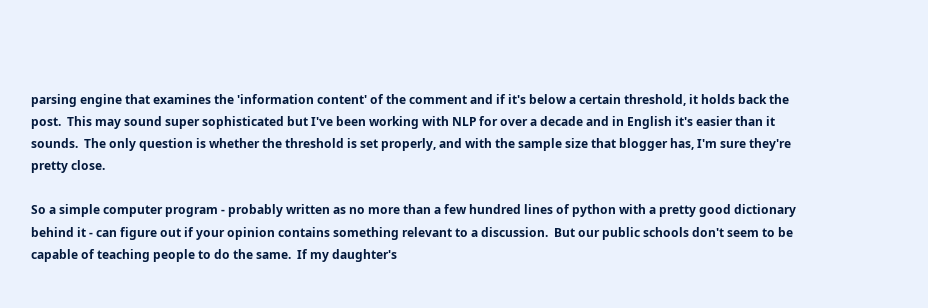parsing engine that examines the 'information content' of the comment and if it's below a certain threshold, it holds back the post.  This may sound super sophisticated but I've been working with NLP for over a decade and in English it's easier than it sounds.  The only question is whether the threshold is set properly, and with the sample size that blogger has, I'm sure they're pretty close.

So a simple computer program - probably written as no more than a few hundred lines of python with a pretty good dictionary behind it - can figure out if your opinion contains something relevant to a discussion.  But our public schools don't seem to be capable of teaching people to do the same.  If my daughter's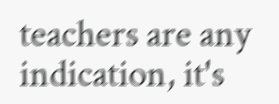teachers are any indication, it's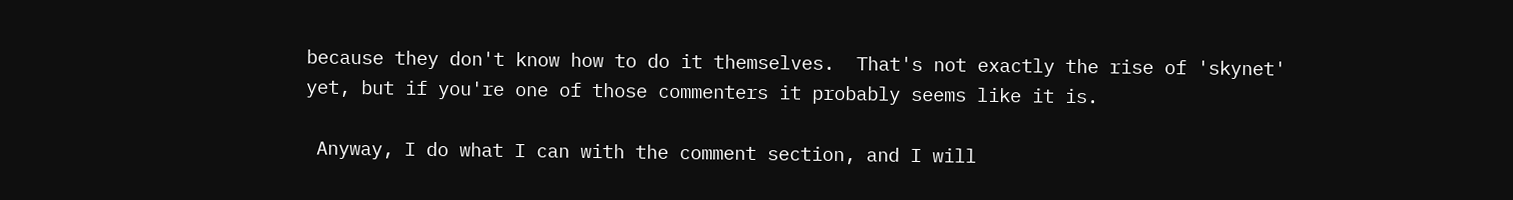because they don't know how to do it themselves.  That's not exactly the rise of 'skynet' yet, but if you're one of those commenters it probably seems like it is.

 Anyway, I do what I can with the comment section, and I will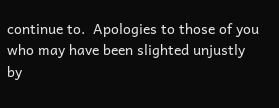continue to.  Apologies to those of you who may have been slighted unjustly by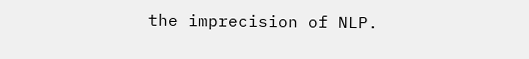the imprecision of NLP.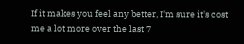If it makes you feel any better, I'm sure it's cost me a lot more over the last 7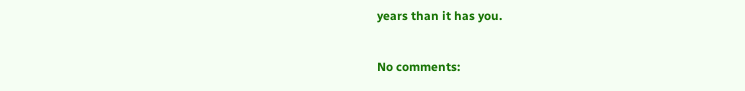years than it has you.

No comments: